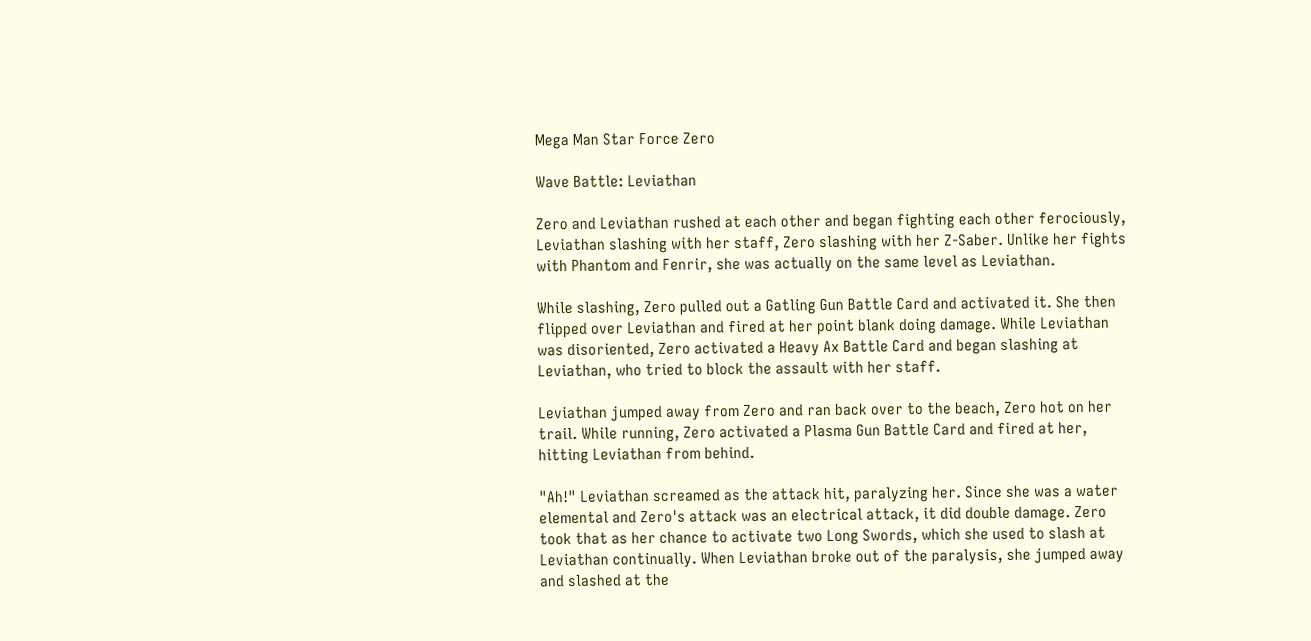Mega Man Star Force Zero

Wave Battle: Leviathan

Zero and Leviathan rushed at each other and began fighting each other ferociously, Leviathan slashing with her staff, Zero slashing with her Z-Saber. Unlike her fights with Phantom and Fenrir, she was actually on the same level as Leviathan.

While slashing, Zero pulled out a Gatling Gun Battle Card and activated it. She then flipped over Leviathan and fired at her point blank doing damage. While Leviathan was disoriented, Zero activated a Heavy Ax Battle Card and began slashing at Leviathan, who tried to block the assault with her staff.

Leviathan jumped away from Zero and ran back over to the beach, Zero hot on her trail. While running, Zero activated a Plasma Gun Battle Card and fired at her, hitting Leviathan from behind.

"Ah!" Leviathan screamed as the attack hit, paralyzing her. Since she was a water elemental and Zero's attack was an electrical attack, it did double damage. Zero took that as her chance to activate two Long Swords, which she used to slash at Leviathan continually. When Leviathan broke out of the paralysis, she jumped away and slashed at the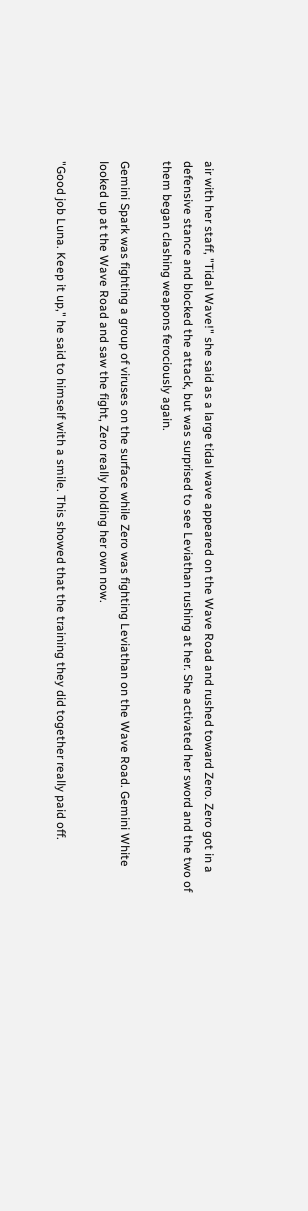air with her staff, "Tidal Wave!" she said as a large tidal wave appeared on the Wave Road and rushed toward Zero. Zero got in a defensive stance and blocked the attack, but was surprised to see Leviathan rushing at her. She activated her sword and the two of them began clashing weapons ferociously again.

Gemini Spark was fighting a group of viruses on the surface while Zero was fighting Leviathan on the Wave Road. Gemini White looked up at the Wave Road and saw the fight, Zero really holding her own now.

"Good job Luna. Keep it up," he said to himself with a smile. This showed that the training they did together really paid off.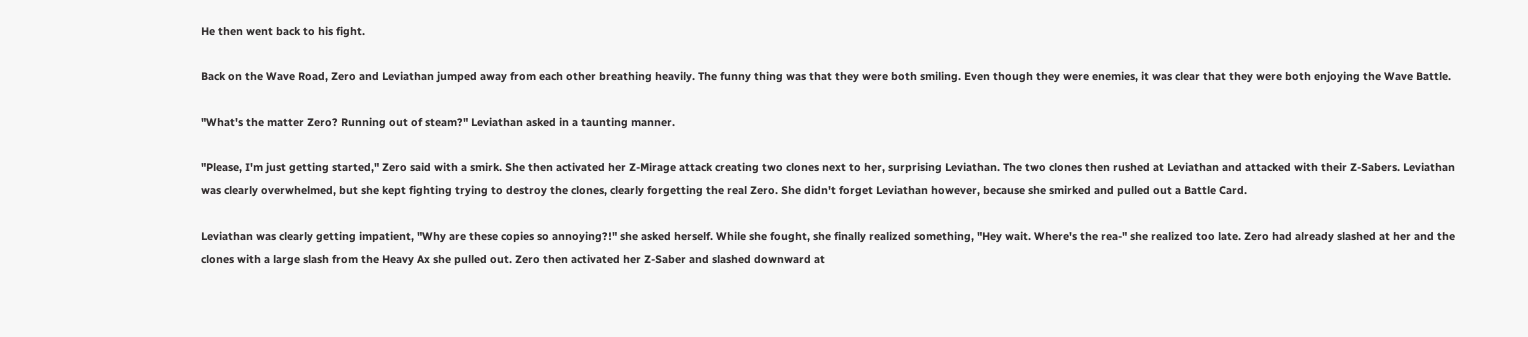He then went back to his fight.

Back on the Wave Road, Zero and Leviathan jumped away from each other breathing heavily. The funny thing was that they were both smiling. Even though they were enemies, it was clear that they were both enjoying the Wave Battle.

"What's the matter Zero? Running out of steam?" Leviathan asked in a taunting manner.

"Please, I'm just getting started," Zero said with a smirk. She then activated her Z-Mirage attack creating two clones next to her, surprising Leviathan. The two clones then rushed at Leviathan and attacked with their Z-Sabers. Leviathan was clearly overwhelmed, but she kept fighting trying to destroy the clones, clearly forgetting the real Zero. She didn't forget Leviathan however, because she smirked and pulled out a Battle Card.

Leviathan was clearly getting impatient, "Why are these copies so annoying?!" she asked herself. While she fought, she finally realized something, "Hey wait. Where's the rea-" she realized too late. Zero had already slashed at her and the clones with a large slash from the Heavy Ax she pulled out. Zero then activated her Z-Saber and slashed downward at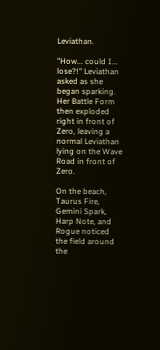Leviathan.

"How... could I... lose?!" Leviathan asked as she began sparking. Her Battle Form then exploded right in front of Zero, leaving a normal Leviathan lying on the Wave Road in front of Zero.

On the beach, Taurus Fire, Gemini Spark, Harp Note, and Rogue noticed the field around the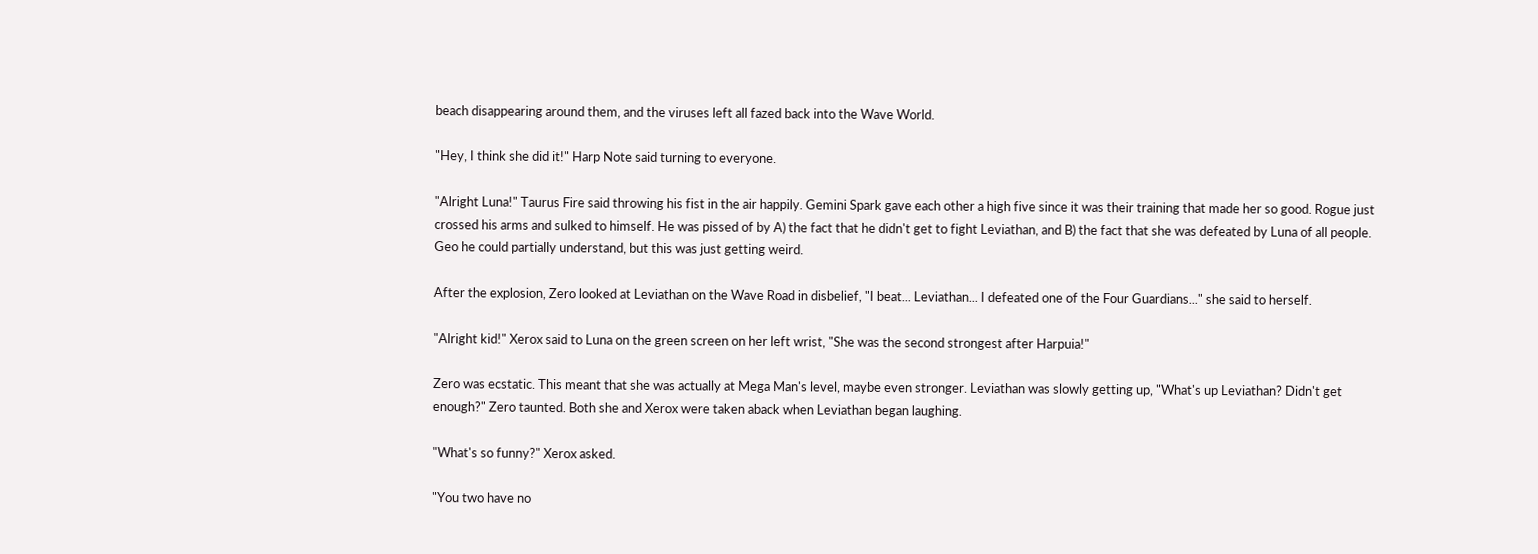beach disappearing around them, and the viruses left all fazed back into the Wave World.

"Hey, I think she did it!" Harp Note said turning to everyone.

"Alright Luna!" Taurus Fire said throwing his fist in the air happily. Gemini Spark gave each other a high five since it was their training that made her so good. Rogue just crossed his arms and sulked to himself. He was pissed of by A) the fact that he didn't get to fight Leviathan, and B) the fact that she was defeated by Luna of all people. Geo he could partially understand, but this was just getting weird.

After the explosion, Zero looked at Leviathan on the Wave Road in disbelief, "I beat... Leviathan... I defeated one of the Four Guardians..." she said to herself.

"Alright kid!" Xerox said to Luna on the green screen on her left wrist, "She was the second strongest after Harpuia!"

Zero was ecstatic. This meant that she was actually at Mega Man's level, maybe even stronger. Leviathan was slowly getting up, "What's up Leviathan? Didn't get enough?" Zero taunted. Both she and Xerox were taken aback when Leviathan began laughing.

"What's so funny?" Xerox asked.

"You two have no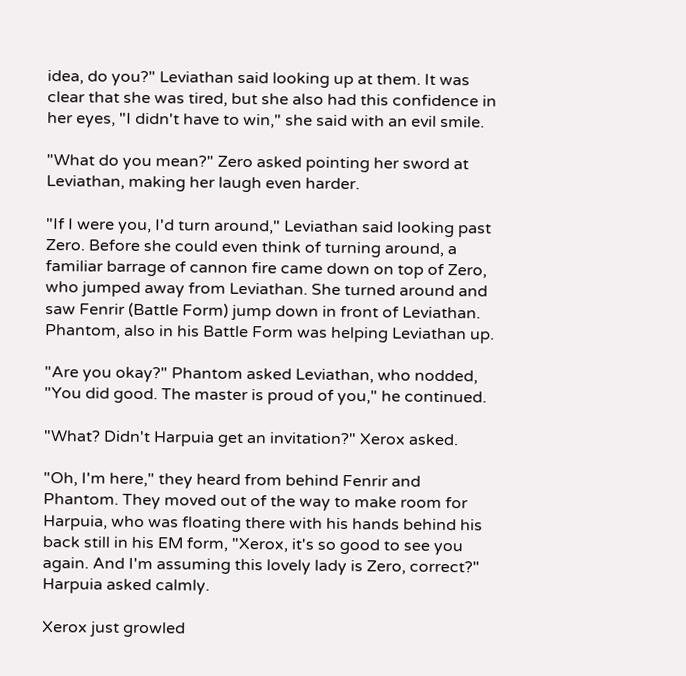idea, do you?" Leviathan said looking up at them. It was clear that she was tired, but she also had this confidence in her eyes, "I didn't have to win," she said with an evil smile.

"What do you mean?" Zero asked pointing her sword at Leviathan, making her laugh even harder.

"If I were you, I'd turn around," Leviathan said looking past Zero. Before she could even think of turning around, a familiar barrage of cannon fire came down on top of Zero, who jumped away from Leviathan. She turned around and saw Fenrir (Battle Form) jump down in front of Leviathan. Phantom, also in his Battle Form was helping Leviathan up.

"Are you okay?" Phantom asked Leviathan, who nodded, "You did good. The master is proud of you," he continued.

"What? Didn't Harpuia get an invitation?" Xerox asked.

"Oh, I'm here," they heard from behind Fenrir and Phantom. They moved out of the way to make room for Harpuia, who was floating there with his hands behind his back still in his EM form, "Xerox, it's so good to see you again. And I'm assuming this lovely lady is Zero, correct?" Harpuia asked calmly.

Xerox just growled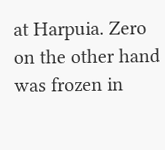at Harpuia. Zero on the other hand was frozen in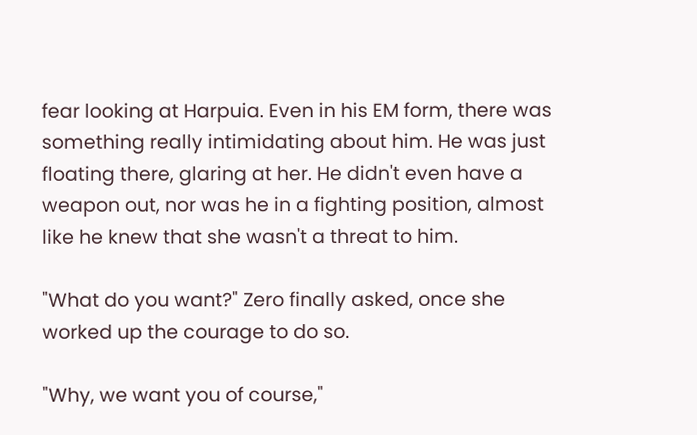fear looking at Harpuia. Even in his EM form, there was something really intimidating about him. He was just floating there, glaring at her. He didn't even have a weapon out, nor was he in a fighting position, almost like he knew that she wasn't a threat to him.

"What do you want?" Zero finally asked, once she worked up the courage to do so.

"Why, we want you of course,"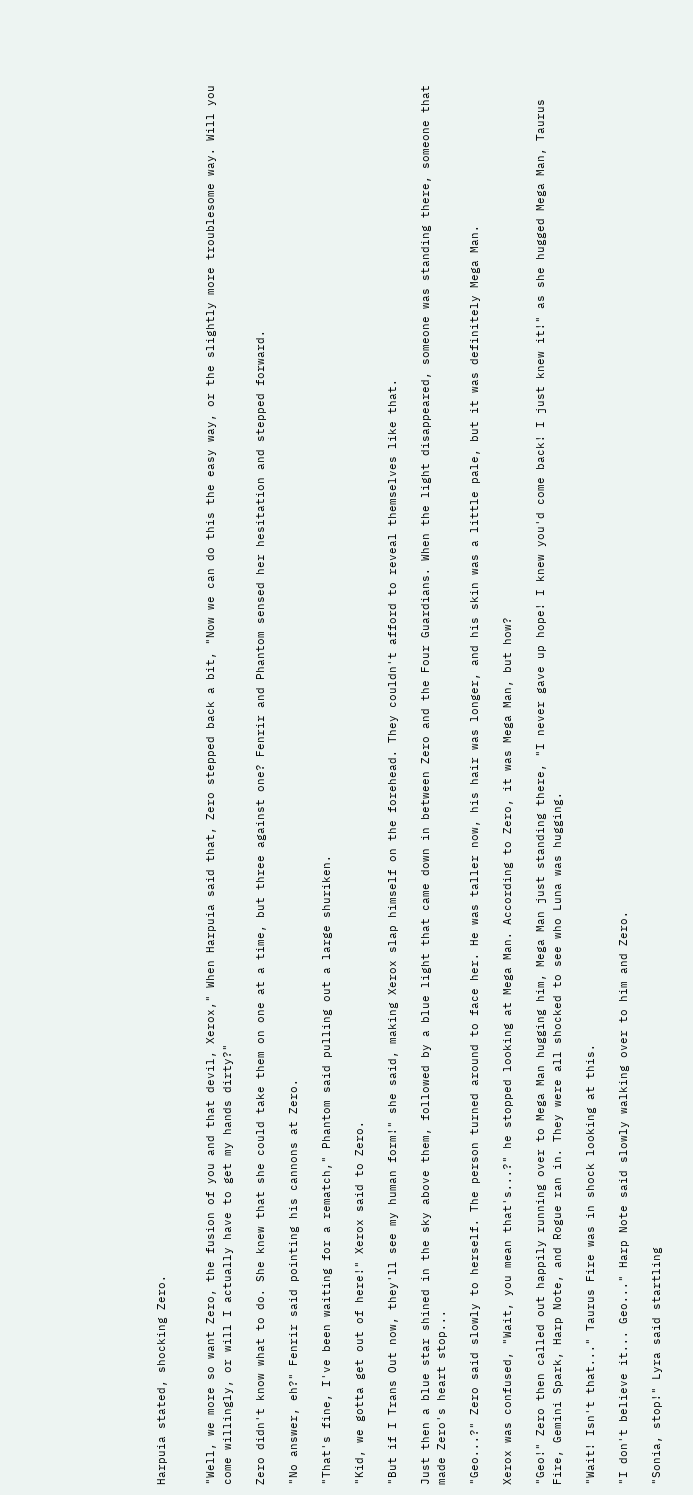Harpuia stated, shocking Zero.


"Well, we more so want Zero, the fusion of you and that devil, Xerox," When Harpuia said that, Zero stepped back a bit, "Now we can do this the easy way, or the slightly more troublesome way. Will you come willingly, or will I actually have to get my hands dirty?"

Zero didn't know what to do. She knew that she could take them on one at a time, but three against one? Fenrir and Phantom sensed her hesitation and stepped forward.

"No answer, eh?" Fenrir said pointing his cannons at Zero.

"That's fine, I've been waiting for a rematch," Phantom said pulling out a large shuriken.

"Kid, we gotta get out of here!" Xerox said to Zero.

"But if I Trans Out now, they'll see my human form!" she said, making Xerox slap himself on the forehead. They couldn't afford to reveal themselves like that.

Just then a blue star shined in the sky above them, followed by a blue light that came down in between Zero and the Four Guardians. When the light disappeared, someone was standing there, someone that made Zero's heart stop...

"Geo...?" Zero said slowly to herself. The person turned around to face her. He was taller now, his hair was longer, and his skin was a little pale, but it was definitely Mega Man.

Xerox was confused, "Wait, you mean that's...?" he stopped looking at Mega Man. According to Zero, it was Mega Man, but how?

"Geo!" Zero then called out happily running over to Mega Man hugging him, Mega Man just standing there, "I never gave up hope! I knew you'd come back! I just knew it!" as she hugged Mega Man, Taurus Fire, Gemini Spark, Harp Note, and Rogue ran in. They were all shocked to see who Luna was hugging.

"Wait! Isn't that..." Taurus Fire was in shock looking at this.

"I don't believe it... Geo..." Harp Note said slowly walking over to him and Zero.

"Sonia, stop!" Lyra said startling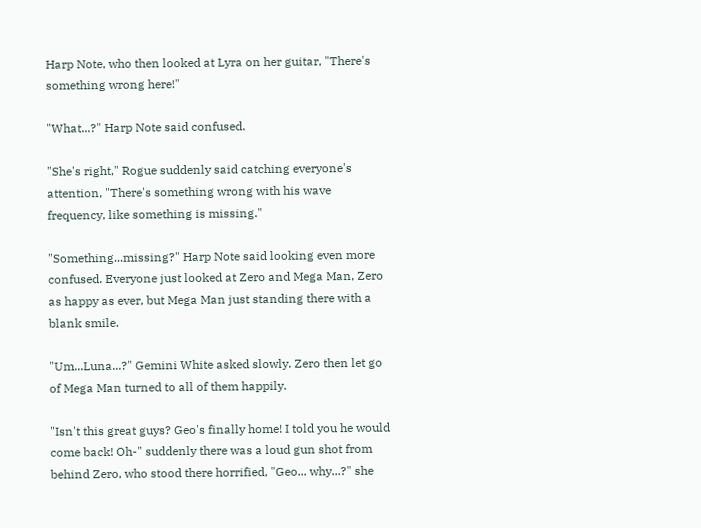Harp Note, who then looked at Lyra on her guitar, "There's something wrong here!"

"What...?" Harp Note said confused.

"She's right," Rogue suddenly said catching everyone's attention, "There's something wrong with his wave frequency, like something is missing."

"Something...missing?" Harp Note said looking even more confused. Everyone just looked at Zero and Mega Man, Zero as happy as ever, but Mega Man just standing there with a blank smile.

"Um...Luna...?" Gemini White asked slowly. Zero then let go of Mega Man turned to all of them happily.

"Isn't this great guys? Geo's finally home! I told you he would come back! Oh-" suddenly there was a loud gun shot from behind Zero, who stood there horrified, "Geo... why...?" she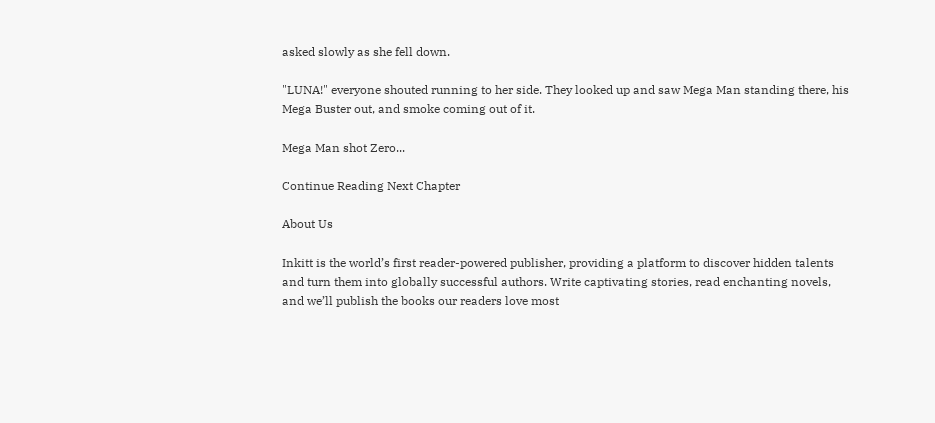asked slowly as she fell down.

"LUNA!" everyone shouted running to her side. They looked up and saw Mega Man standing there, his Mega Buster out, and smoke coming out of it.

Mega Man shot Zero...

Continue Reading Next Chapter

About Us

Inkitt is the world’s first reader-powered publisher, providing a platform to discover hidden talents and turn them into globally successful authors. Write captivating stories, read enchanting novels, and we’ll publish the books our readers love most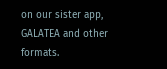on our sister app, GALATEA and other formats.